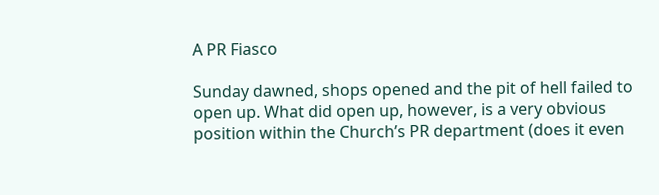A PR Fiasco

Sunday dawned, shops opened and the pit of hell failed to open up. What did open up, however, is a very obvious position within the Church’s PR department (does it even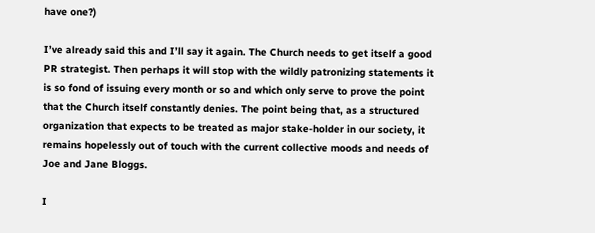have one?)

I’ve already said this and I’ll say it again. The Church needs to get itself a good PR strategist. Then perhaps it will stop with the wildly patronizing statements it is so fond of issuing every month or so and which only serve to prove the point that the Church itself constantly denies. The point being that, as a structured organization that expects to be treated as major stake-holder in our society, it remains hopelessly out of touch with the current collective moods and needs of Joe and Jane Bloggs.

I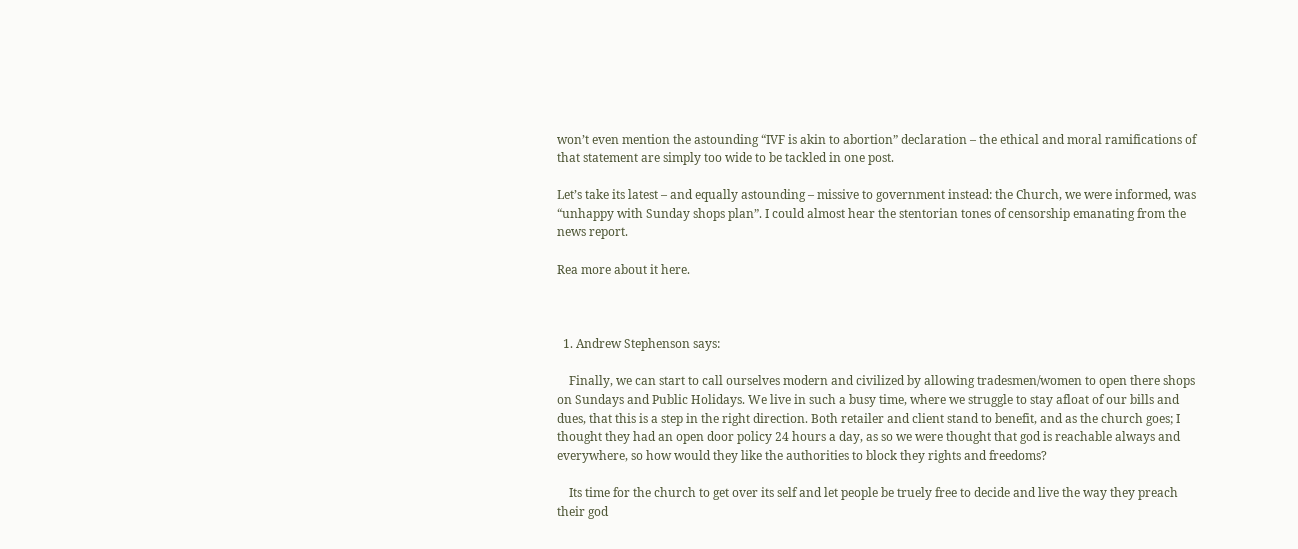won’t even mention the astounding “IVF is akin to abortion” declaration – the ethical and moral ramifications of that statement are simply too wide to be tackled in one post.

Let’s take its latest – and equally astounding – missive to government instead: the Church, we were informed, was “unhappy with Sunday shops plan”. I could almost hear the stentorian tones of censorship emanating from the news report.

Rea more about it here.



  1. Andrew Stephenson says:

    Finally, we can start to call ourselves modern and civilized by allowing tradesmen/women to open there shops on Sundays and Public Holidays. We live in such a busy time, where we struggle to stay afloat of our bills and dues, that this is a step in the right direction. Both retailer and client stand to benefit, and as the church goes; I thought they had an open door policy 24 hours a day, as so we were thought that god is reachable always and everywhere, so how would they like the authorities to block they rights and freedoms?

    Its time for the church to get over its self and let people be truely free to decide and live the way they preach their god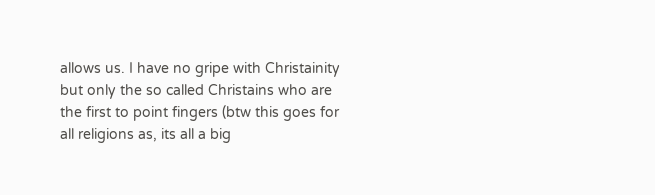allows us. I have no gripe with Christainity but only the so called Christains who are the first to point fingers (btw this goes for all religions as, its all a big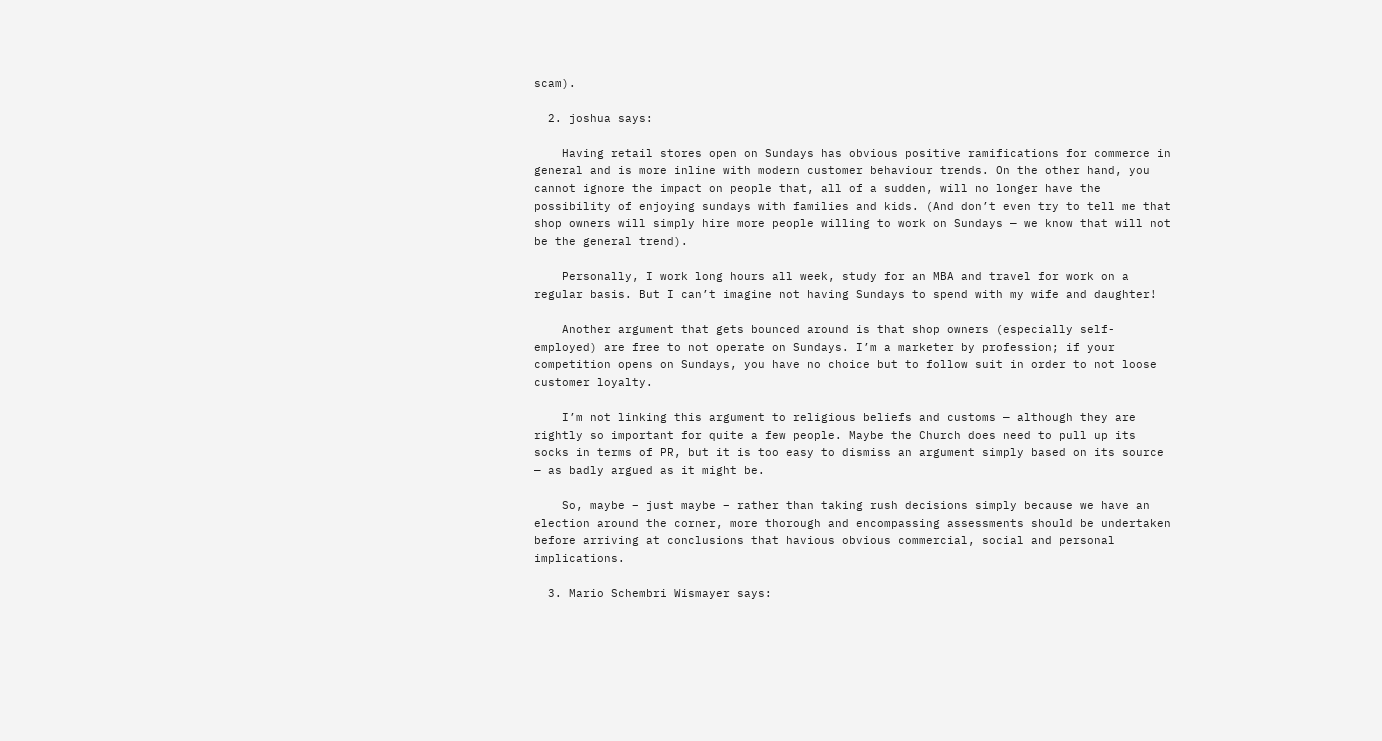scam).

  2. joshua says:

    Having retail stores open on Sundays has obvious positive ramifications for commerce in general and is more inline with modern customer behaviour trends. On the other hand, you cannot ignore the impact on people that, all of a sudden, will no longer have the possibility of enjoying sundays with families and kids. (And don’t even try to tell me that shop owners will simply hire more people willing to work on Sundays — we know that will not be the general trend).

    Personally, I work long hours all week, study for an MBA and travel for work on a regular basis. But I can’t imagine not having Sundays to spend with my wife and daughter!

    Another argument that gets bounced around is that shop owners (especially self-employed) are free to not operate on Sundays. I’m a marketer by profession; if your competition opens on Sundays, you have no choice but to follow suit in order to not loose customer loyalty.

    I’m not linking this argument to religious beliefs and customs — although they are rightly so important for quite a few people. Maybe the Church does need to pull up its socks in terms of PR, but it is too easy to dismiss an argument simply based on its source — as badly argued as it might be.

    So, maybe – just maybe – rather than taking rush decisions simply because we have an election around the corner, more thorough and encompassing assessments should be undertaken before arriving at conclusions that havious obvious commercial, social and personal implications.

  3. Mario Schembri Wismayer says: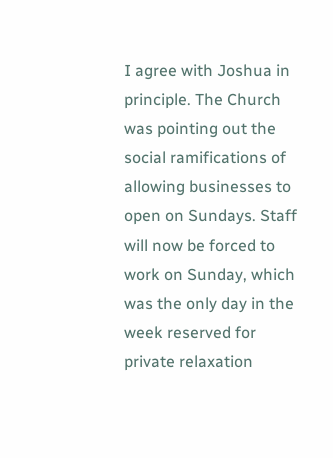I agree with Joshua in principle. The Church was pointing out the social ramifications of allowing businesses to open on Sundays. Staff will now be forced to work on Sunday, which was the only day in the week reserved for private relaxation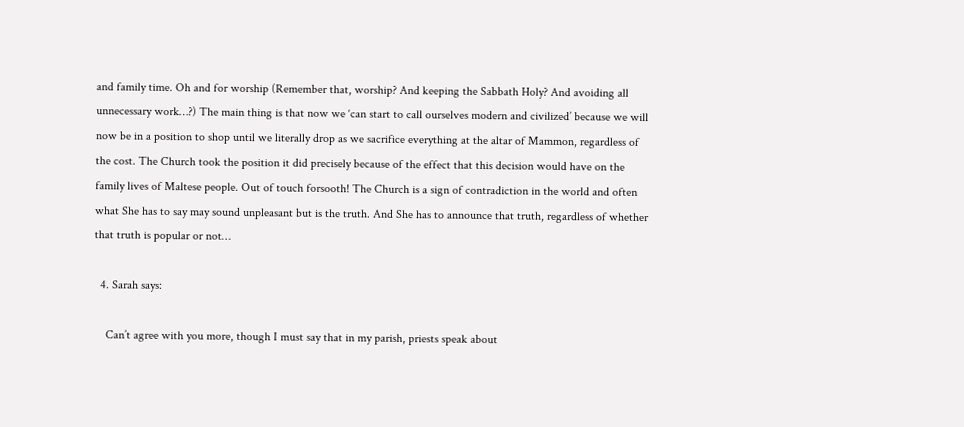and family time. Oh and for worship (Remember that, worship? And keeping the Sabbath Holy? And avoiding all unnecessary work…?) The main thing is that now we ‘can start to call ourselves modern and civilized’ because we will now be in a position to shop until we literally drop as we sacrifice everything at the altar of Mammon, regardless of the cost. The Church took the position it did precisely because of the effect that this decision would have on the family lives of Maltese people. Out of touch forsooth! The Church is a sign of contradiction in the world and often what She has to say may sound unpleasant but is the truth. And She has to announce that truth, regardless of whether that truth is popular or not…

  4. Sarah says:

    Can’t agree with you more, though I must say that in my parish, priests speak about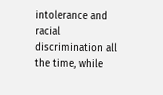intolerance and racial discrimination all the time, while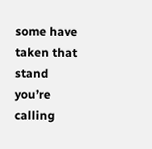some have taken that stand you’re calling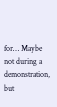for… Maybe not during a demonstration, but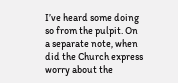I’ve heard some doing so from the pulpit. On a separate note, when did the Church express worry about the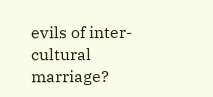evils of inter-cultural marriage?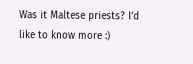Was it Maltese priests? I’d like to know more :)